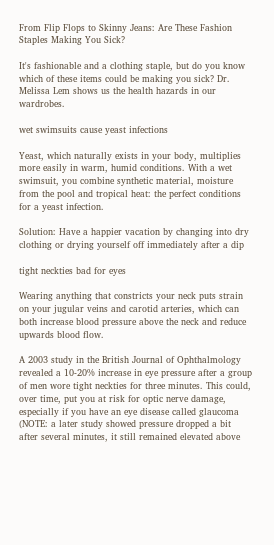From Flip Flops to Skinny Jeans: Are These Fashion Staples Making You Sick?

It's fashionable and a clothing staple, but do you know which of these items could be making you sick? Dr. Melissa Lem shows us the health hazards in our wardrobes.

wet swimsuits cause yeast infections

Yeast, which naturally exists in your body, multiplies more easily in warm, humid conditions. With a wet swimsuit, you combine synthetic material, moisture from the pool and tropical heat: the perfect conditions for a yeast infection.

Solution: Have a happier vacation by changing into dry clothing or drying yourself off immediately after a dip

tight neckties bad for eyes

Wearing anything that constricts your neck puts strain on your jugular veins and carotid arteries, which can both increase blood pressure above the neck and reduce upwards blood flow.

A 2003 study in the British Journal of Ophthalmology revealed a 10-20% increase in eye pressure after a group of men wore tight neckties for three minutes. This could, over time, put you at risk for optic nerve damage, especially if you have an eye disease called glaucoma (NOTE: a later study showed pressure dropped a bit after several minutes, it still remained elevated above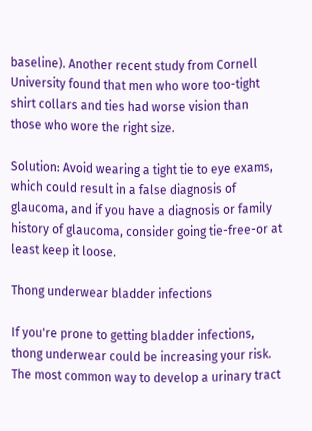baseline). Another recent study from Cornell University found that men who wore too-tight shirt collars and ties had worse vision than those who wore the right size.

Solution: Avoid wearing a tight tie to eye exams, which could result in a false diagnosis of glaucoma, and if you have a diagnosis or family history of glaucoma, consider going tie-free-or at least keep it loose.

Thong underwear bladder infections

If you're prone to getting bladder infections, thong underwear could be increasing your risk. The most common way to develop a urinary tract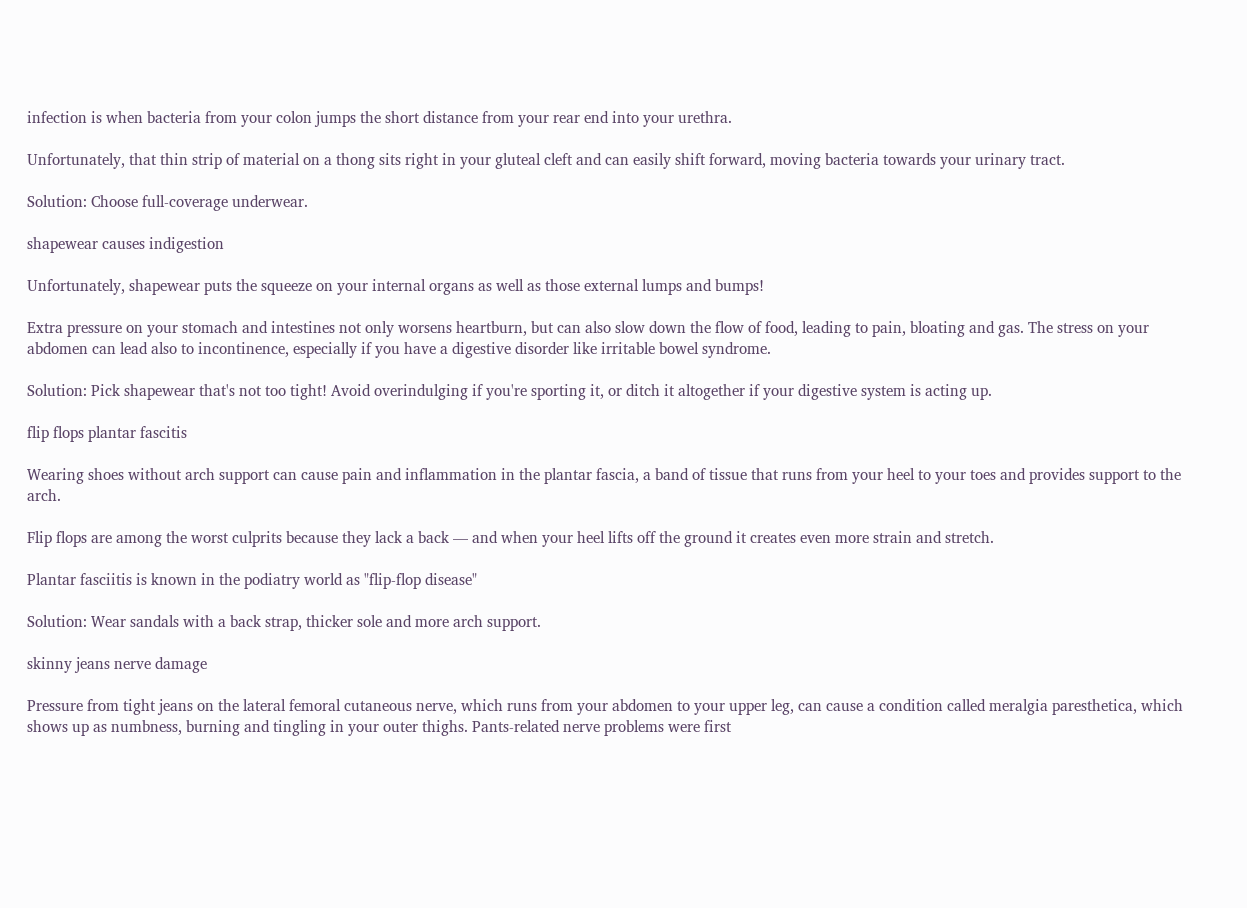infection is when bacteria from your colon jumps the short distance from your rear end into your urethra.

Unfortunately, that thin strip of material on a thong sits right in your gluteal cleft and can easily shift forward, moving bacteria towards your urinary tract.

Solution: Choose full-coverage underwear.

shapewear causes indigestion

Unfortunately, shapewear puts the squeeze on your internal organs as well as those external lumps and bumps!

Extra pressure on your stomach and intestines not only worsens heartburn, but can also slow down the flow of food, leading to pain, bloating and gas. The stress on your abdomen can lead also to incontinence, especially if you have a digestive disorder like irritable bowel syndrome.

Solution: Pick shapewear that's not too tight! Avoid overindulging if you're sporting it, or ditch it altogether if your digestive system is acting up.

flip flops plantar fascitis

Wearing shoes without arch support can cause pain and inflammation in the plantar fascia, a band of tissue that runs from your heel to your toes and provides support to the arch.

Flip flops are among the worst culprits because they lack a back — and when your heel lifts off the ground it creates even more strain and stretch.

Plantar fasciitis is known in the podiatry world as "flip-flop disease"

Solution: Wear sandals with a back strap, thicker sole and more arch support.

skinny jeans nerve damage

Pressure from tight jeans on the lateral femoral cutaneous nerve, which runs from your abdomen to your upper leg, can cause a condition called meralgia paresthetica, which shows up as numbness, burning and tingling in your outer thighs. Pants-related nerve problems were first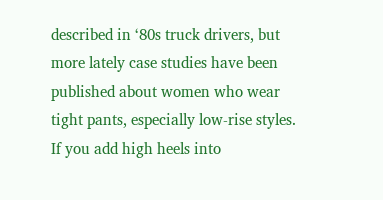described in ‘80s truck drivers, but more lately case studies have been published about women who wear tight pants, especially low-rise styles. If you add high heels into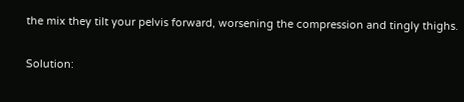the mix they tilt your pelvis forward, worsening the compression and tingly thighs.

Solution: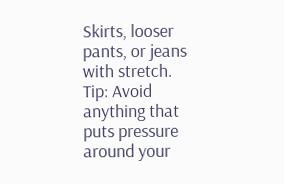Skirts, looser pants, or jeans with stretch.
Tip: Avoid anything that puts pressure around your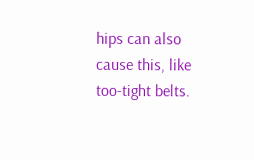hips can also cause this, like too-tight belts.